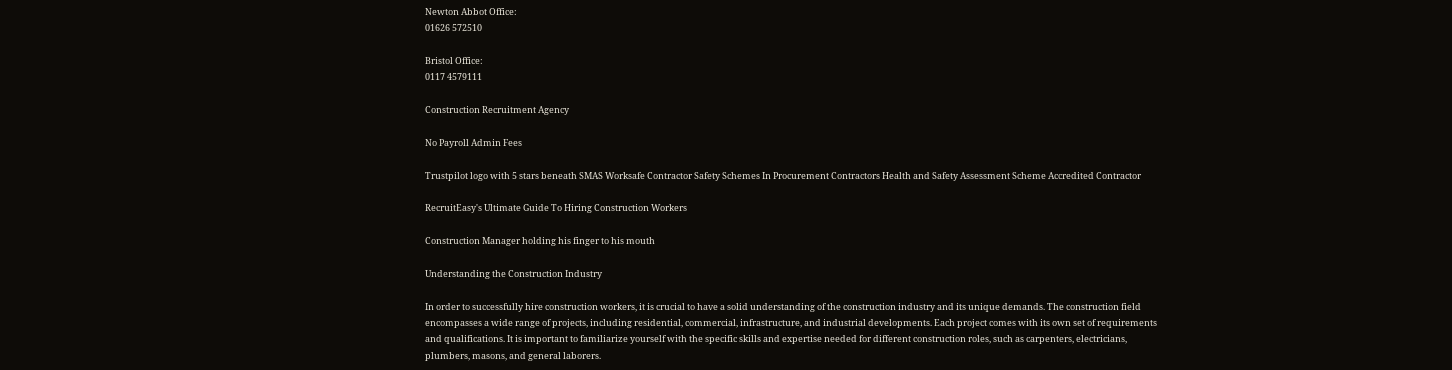Newton Abbot Office:
01626 572510

Bristol Office:
0117 4579111

Construction Recruitment Agency

No Payroll Admin Fees

Trustpilot logo with 5 stars beneath SMAS Worksafe Contractor Safety Schemes In Procurement Contractors Health and Safety Assessment Scheme Accredited Contractor

RecruitEasy's Ultimate Guide To Hiring Construction Workers

Construction Manager holding his finger to his mouth

Understanding the Construction Industry

In order to successfully hire construction workers, it is crucial to have a solid understanding of the construction industry and its unique demands. The construction field encompasses a wide range of projects, including residential, commercial, infrastructure, and industrial developments. Each project comes with its own set of requirements and qualifications. It is important to familiarize yourself with the specific skills and expertise needed for different construction roles, such as carpenters, electricians, plumbers, masons, and general laborers.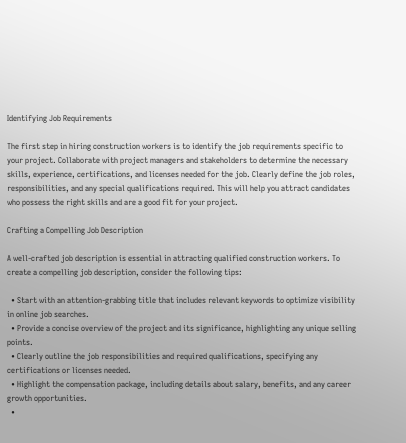Identifying Job Requirements

The first step in hiring construction workers is to identify the job requirements specific to your project. Collaborate with project managers and stakeholders to determine the necessary skills, experience, certifications, and licenses needed for the job. Clearly define the job roles, responsibilities, and any special qualifications required. This will help you attract candidates who possess the right skills and are a good fit for your project.

Crafting a Compelling Job Description

A well-crafted job description is essential in attracting qualified construction workers. To create a compelling job description, consider the following tips:

  • Start with an attention-grabbing title that includes relevant keywords to optimize visibility in online job searches.
  • Provide a concise overview of the project and its significance, highlighting any unique selling points.
  • Clearly outline the job responsibilities and required qualifications, specifying any certifications or licenses needed.
  • Highlight the compensation package, including details about salary, benefits, and any career growth opportunities.
  •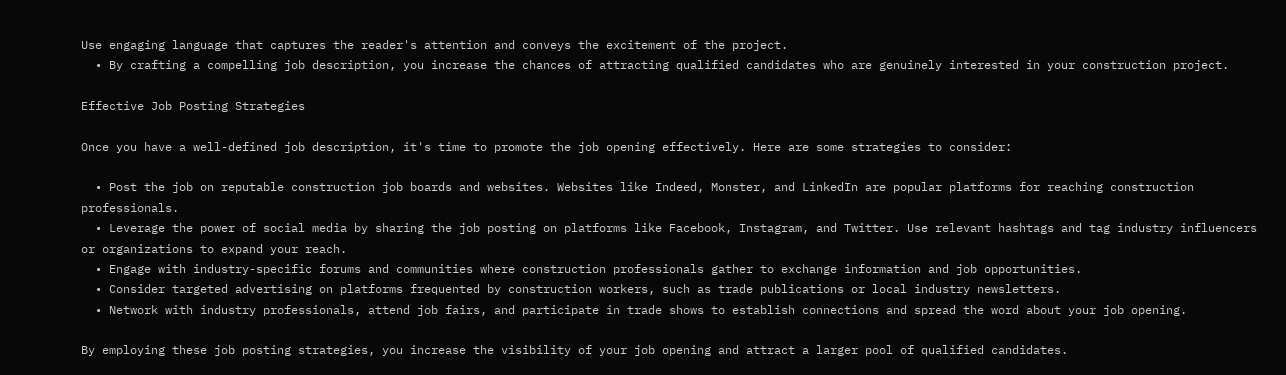Use engaging language that captures the reader's attention and conveys the excitement of the project.
  • By crafting a compelling job description, you increase the chances of attracting qualified candidates who are genuinely interested in your construction project.

Effective Job Posting Strategies

Once you have a well-defined job description, it's time to promote the job opening effectively. Here are some strategies to consider:

  • Post the job on reputable construction job boards and websites. Websites like Indeed, Monster, and LinkedIn are popular platforms for reaching construction professionals.
  • Leverage the power of social media by sharing the job posting on platforms like Facebook, Instagram, and Twitter. Use relevant hashtags and tag industry influencers or organizations to expand your reach.
  • Engage with industry-specific forums and communities where construction professionals gather to exchange information and job opportunities.
  • Consider targeted advertising on platforms frequented by construction workers, such as trade publications or local industry newsletters.
  • Network with industry professionals, attend job fairs, and participate in trade shows to establish connections and spread the word about your job opening.

By employing these job posting strategies, you increase the visibility of your job opening and attract a larger pool of qualified candidates.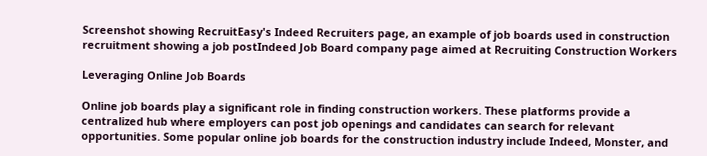Screenshot showing RecruitEasy's Indeed Recruiters page, an example of job boards used in construction recruitment showing a job postIndeed Job Board company page aimed at Recruiting Construction Workers

Leveraging Online Job Boards

Online job boards play a significant role in finding construction workers. These platforms provide a centralized hub where employers can post job openings and candidates can search for relevant opportunities. Some popular online job boards for the construction industry include Indeed, Monster, and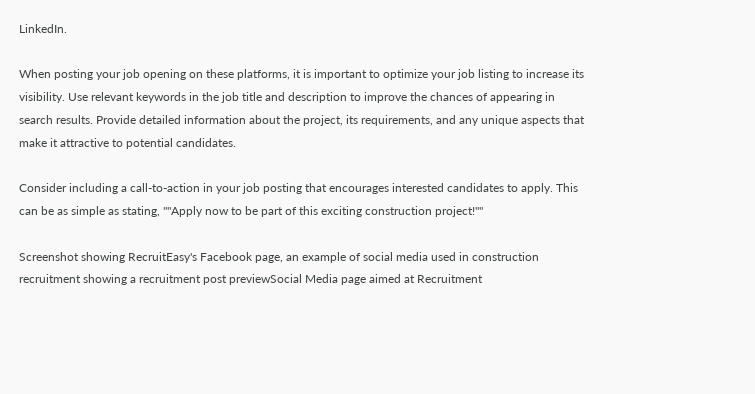LinkedIn.

When posting your job opening on these platforms, it is important to optimize your job listing to increase its visibility. Use relevant keywords in the job title and description to improve the chances of appearing in search results. Provide detailed information about the project, its requirements, and any unique aspects that make it attractive to potential candidates.

Consider including a call-to-action in your job posting that encourages interested candidates to apply. This can be as simple as stating, ""Apply now to be part of this exciting construction project!""

Screenshot showing RecruitEasy's Facebook page, an example of social media used in construction recruitment showing a recruitment post previewSocial Media page aimed at Recruitment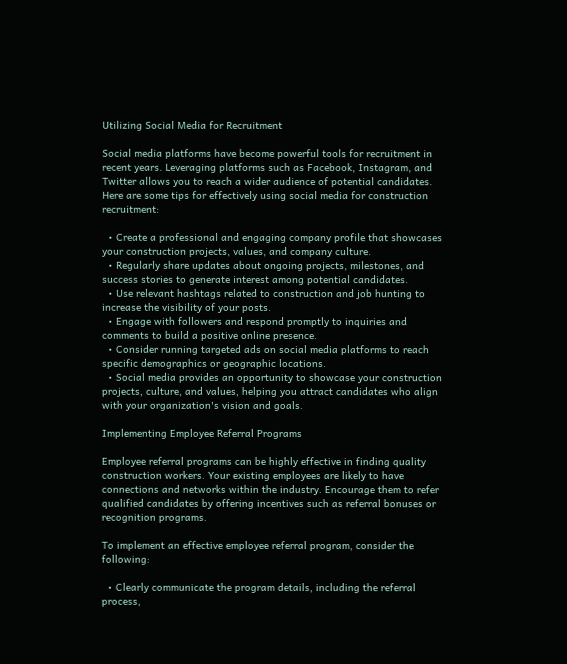Utilizing Social Media for Recruitment

Social media platforms have become powerful tools for recruitment in recent years. Leveraging platforms such as Facebook, Instagram, and Twitter allows you to reach a wider audience of potential candidates. Here are some tips for effectively using social media for construction recruitment:

  • Create a professional and engaging company profile that showcases your construction projects, values, and company culture.
  • Regularly share updates about ongoing projects, milestones, and success stories to generate interest among potential candidates.
  • Use relevant hashtags related to construction and job hunting to increase the visibility of your posts.
  • Engage with followers and respond promptly to inquiries and comments to build a positive online presence.
  • Consider running targeted ads on social media platforms to reach specific demographics or geographic locations.
  • Social media provides an opportunity to showcase your construction projects, culture, and values, helping you attract candidates who align with your organization's vision and goals.

Implementing Employee Referral Programs

Employee referral programs can be highly effective in finding quality construction workers. Your existing employees are likely to have connections and networks within the industry. Encourage them to refer qualified candidates by offering incentives such as referral bonuses or recognition programs.

To implement an effective employee referral program, consider the following:

  • Clearly communicate the program details, including the referral process,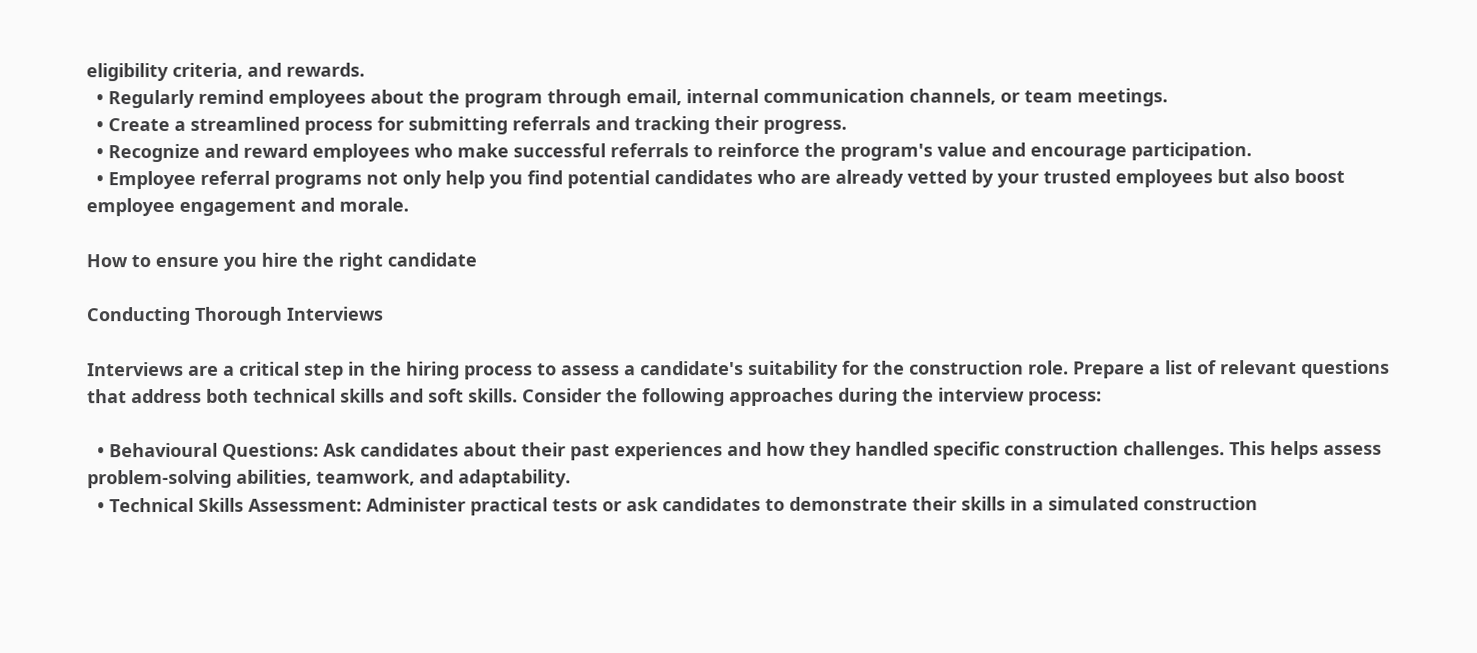eligibility criteria, and rewards.
  • Regularly remind employees about the program through email, internal communication channels, or team meetings.
  • Create a streamlined process for submitting referrals and tracking their progress.
  • Recognize and reward employees who make successful referrals to reinforce the program's value and encourage participation.
  • Employee referral programs not only help you find potential candidates who are already vetted by your trusted employees but also boost employee engagement and morale.

How to ensure you hire the right candidate

Conducting Thorough Interviews

Interviews are a critical step in the hiring process to assess a candidate's suitability for the construction role. Prepare a list of relevant questions that address both technical skills and soft skills. Consider the following approaches during the interview process:

  • Behavioural Questions: Ask candidates about their past experiences and how they handled specific construction challenges. This helps assess problem-solving abilities, teamwork, and adaptability.
  • Technical Skills Assessment: Administer practical tests or ask candidates to demonstrate their skills in a simulated construction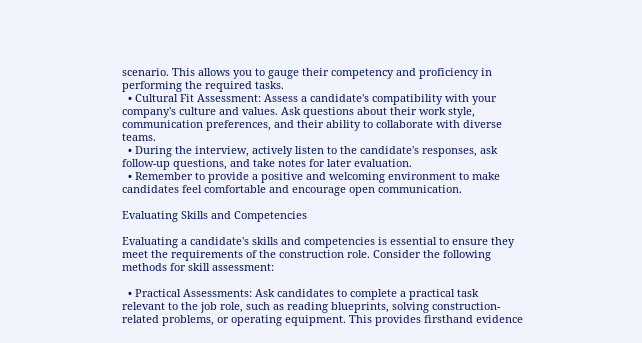scenario. This allows you to gauge their competency and proficiency in performing the required tasks.
  • Cultural Fit Assessment: Assess a candidate's compatibility with your company's culture and values. Ask questions about their work style, communication preferences, and their ability to collaborate with diverse teams.
  • During the interview, actively listen to the candidate's responses, ask follow-up questions, and take notes for later evaluation.
  • Remember to provide a positive and welcoming environment to make candidates feel comfortable and encourage open communication.

Evaluating Skills and Competencies

Evaluating a candidate's skills and competencies is essential to ensure they meet the requirements of the construction role. Consider the following methods for skill assessment:

  • Practical Assessments: Ask candidates to complete a practical task relevant to the job role, such as reading blueprints, solving construction-related problems, or operating equipment. This provides firsthand evidence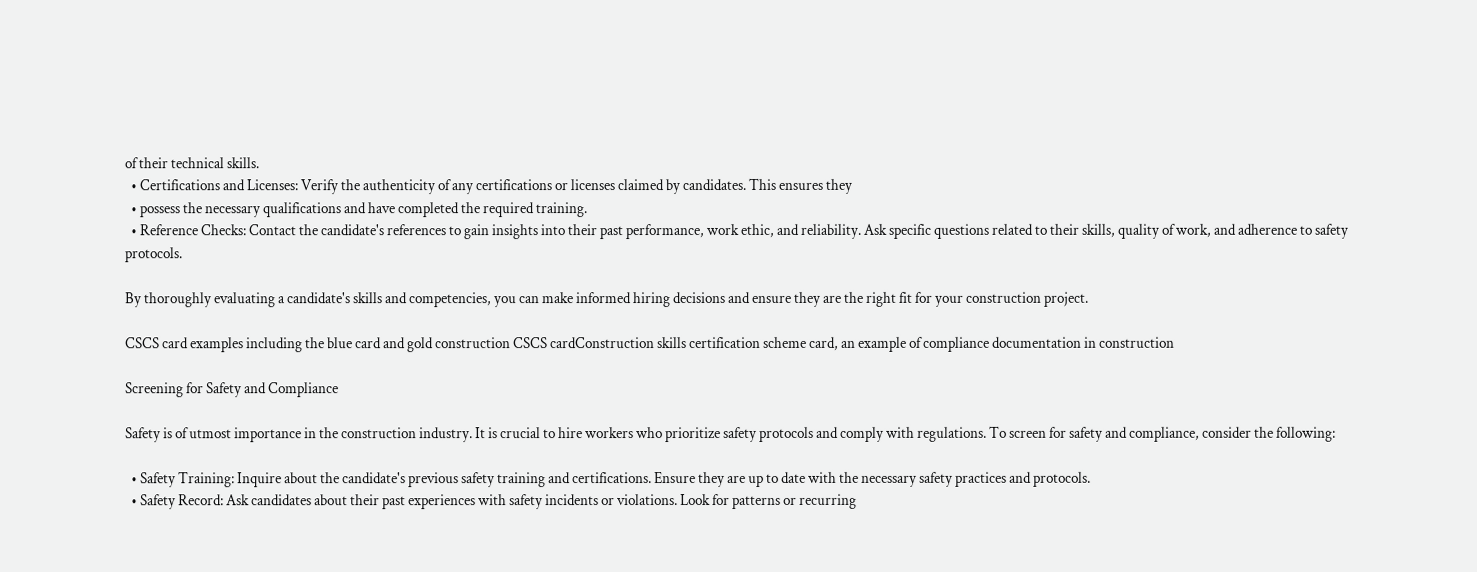of their technical skills.
  • Certifications and Licenses: Verify the authenticity of any certifications or licenses claimed by candidates. This ensures they
  • possess the necessary qualifications and have completed the required training.
  • Reference Checks: Contact the candidate's references to gain insights into their past performance, work ethic, and reliability. Ask specific questions related to their skills, quality of work, and adherence to safety protocols.

By thoroughly evaluating a candidate's skills and competencies, you can make informed hiring decisions and ensure they are the right fit for your construction project.

CSCS card examples including the blue card and gold construction CSCS cardConstruction skills certification scheme card, an example of compliance documentation in construction

Screening for Safety and Compliance

Safety is of utmost importance in the construction industry. It is crucial to hire workers who prioritize safety protocols and comply with regulations. To screen for safety and compliance, consider the following:

  • Safety Training: Inquire about the candidate's previous safety training and certifications. Ensure they are up to date with the necessary safety practices and protocols.
  • Safety Record: Ask candidates about their past experiences with safety incidents or violations. Look for patterns or recurring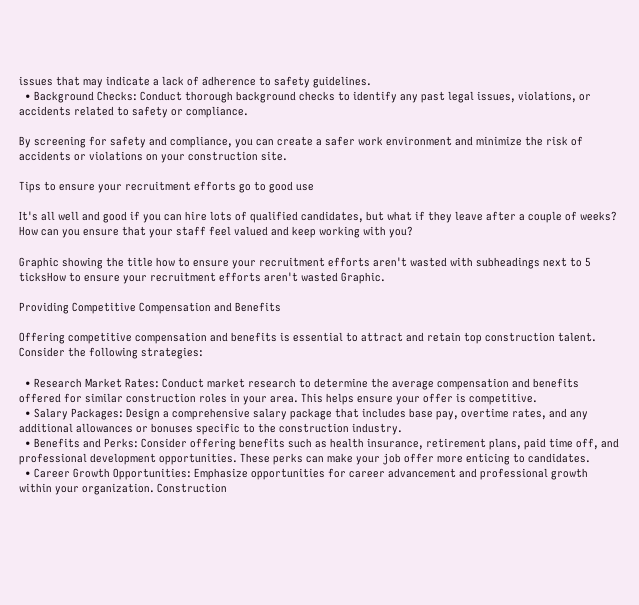issues that may indicate a lack of adherence to safety guidelines.
  • Background Checks: Conduct thorough background checks to identify any past legal issues, violations, or accidents related to safety or compliance.

By screening for safety and compliance, you can create a safer work environment and minimize the risk of accidents or violations on your construction site.

Tips to ensure your recruitment efforts go to good use

It's all well and good if you can hire lots of qualified candidates, but what if they leave after a couple of weeks? How can you ensure that your staff feel valued and keep working with you?

Graphic showing the title how to ensure your recruitment efforts aren't wasted with subheadings next to 5 ticksHow to ensure your recruitment efforts aren't wasted Graphic.

Providing Competitive Compensation and Benefits

Offering competitive compensation and benefits is essential to attract and retain top construction talent. Consider the following strategies:

  • Research Market Rates: Conduct market research to determine the average compensation and benefits offered for similar construction roles in your area. This helps ensure your offer is competitive.
  • Salary Packages: Design a comprehensive salary package that includes base pay, overtime rates, and any additional allowances or bonuses specific to the construction industry.
  • Benefits and Perks: Consider offering benefits such as health insurance, retirement plans, paid time off, and professional development opportunities. These perks can make your job offer more enticing to candidates.
  • Career Growth Opportunities: Emphasize opportunities for career advancement and professional growth within your organization. Construction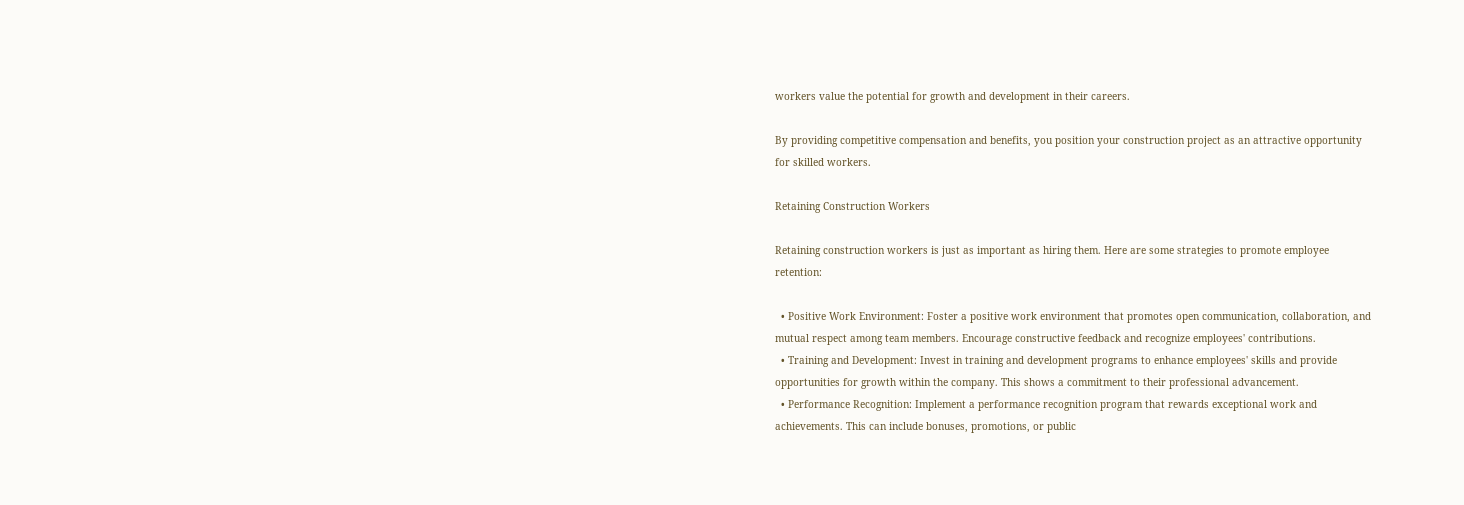workers value the potential for growth and development in their careers.

By providing competitive compensation and benefits, you position your construction project as an attractive opportunity for skilled workers.

Retaining Construction Workers

Retaining construction workers is just as important as hiring them. Here are some strategies to promote employee retention:

  • Positive Work Environment: Foster a positive work environment that promotes open communication, collaboration, and mutual respect among team members. Encourage constructive feedback and recognize employees' contributions.
  • Training and Development: Invest in training and development programs to enhance employees' skills and provide opportunities for growth within the company. This shows a commitment to their professional advancement.
  • Performance Recognition: Implement a performance recognition program that rewards exceptional work and achievements. This can include bonuses, promotions, or public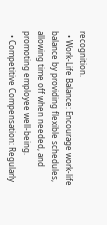recognition.
  • Work-Life Balance: Encourage work-life balance by providing flexible schedules, allowing time off when needed, and promoting employee well-being.
  • Competitive Compensation: Regularly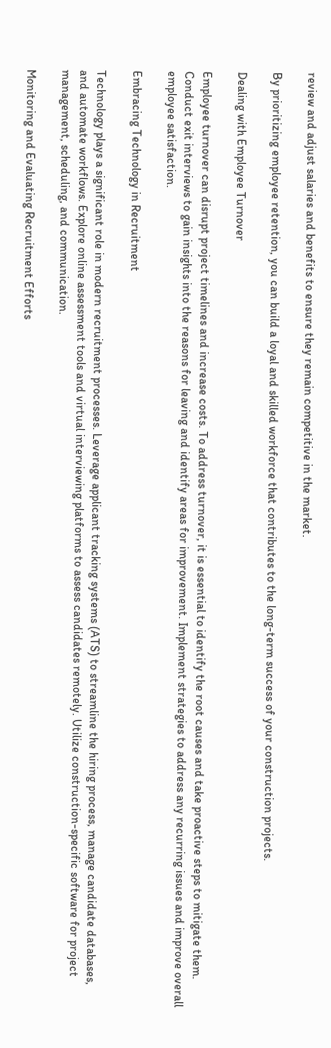review and adjust salaries and benefits to ensure they remain competitive in the market.

By prioritizing employee retention, you can build a loyal and skilled workforce that contributes to the long-term success of your construction projects.

Dealing with Employee Turnover

Employee turnover can disrupt project timelines and increase costs. To address turnover, it is essential to identify the root causes and take proactive steps to mitigate them. Conduct exit interviews to gain insights into the reasons for leaving and identify areas for improvement. Implement strategies to address any recurring issues and improve overall employee satisfaction.

Embracing Technology in Recruitment

Technology plays a significant role in modern recruitment processes. Leverage applicant tracking systems (ATS) to streamline the hiring process, manage candidate databases, and automate workflows. Explore online assessment tools and virtual interviewing platforms to assess candidates remotely. Utilize construction-specific software for project management, scheduling, and communication.

Monitoring and Evaluating Recruitment Efforts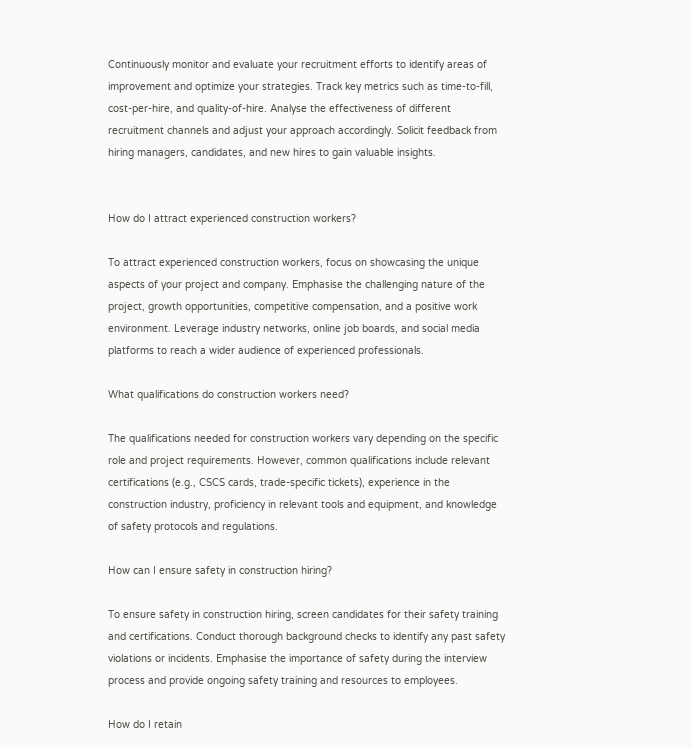Continuously monitor and evaluate your recruitment efforts to identify areas of improvement and optimize your strategies. Track key metrics such as time-to-fill, cost-per-hire, and quality-of-hire. Analyse the effectiveness of different recruitment channels and adjust your approach accordingly. Solicit feedback from hiring managers, candidates, and new hires to gain valuable insights.


How do I attract experienced construction workers?

To attract experienced construction workers, focus on showcasing the unique aspects of your project and company. Emphasise the challenging nature of the project, growth opportunities, competitive compensation, and a positive work environment. Leverage industry networks, online job boards, and social media platforms to reach a wider audience of experienced professionals.

What qualifications do construction workers need?

The qualifications needed for construction workers vary depending on the specific role and project requirements. However, common qualifications include relevant certifications (e.g., CSCS cards, trade-specific tickets), experience in the construction industry, proficiency in relevant tools and equipment, and knowledge of safety protocols and regulations.

How can I ensure safety in construction hiring?

To ensure safety in construction hiring, screen candidates for their safety training and certifications. Conduct thorough background checks to identify any past safety violations or incidents. Emphasise the importance of safety during the interview process and provide ongoing safety training and resources to employees.

How do I retain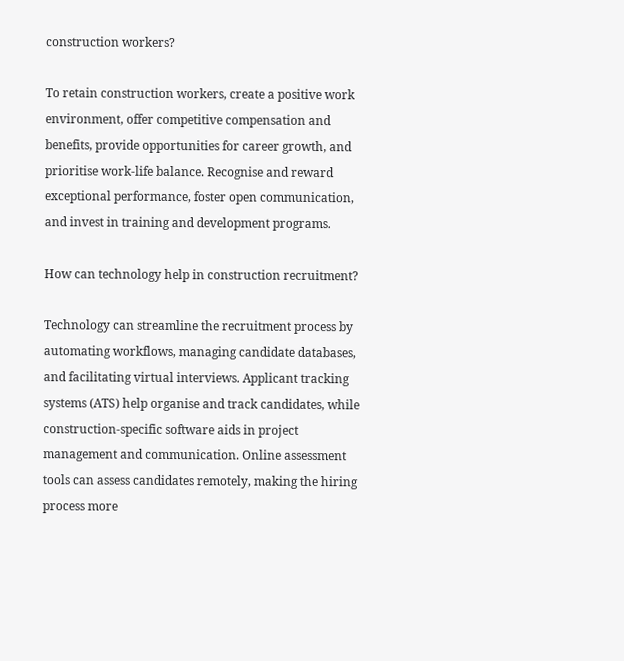construction workers?

To retain construction workers, create a positive work environment, offer competitive compensation and benefits, provide opportunities for career growth, and prioritise work-life balance. Recognise and reward exceptional performance, foster open communication, and invest in training and development programs.

How can technology help in construction recruitment?

Technology can streamline the recruitment process by automating workflows, managing candidate databases, and facilitating virtual interviews. Applicant tracking systems (ATS) help organise and track candidates, while construction-specific software aids in project management and communication. Online assessment tools can assess candidates remotely, making the hiring process more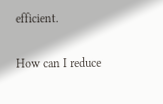efficient.

How can I reduce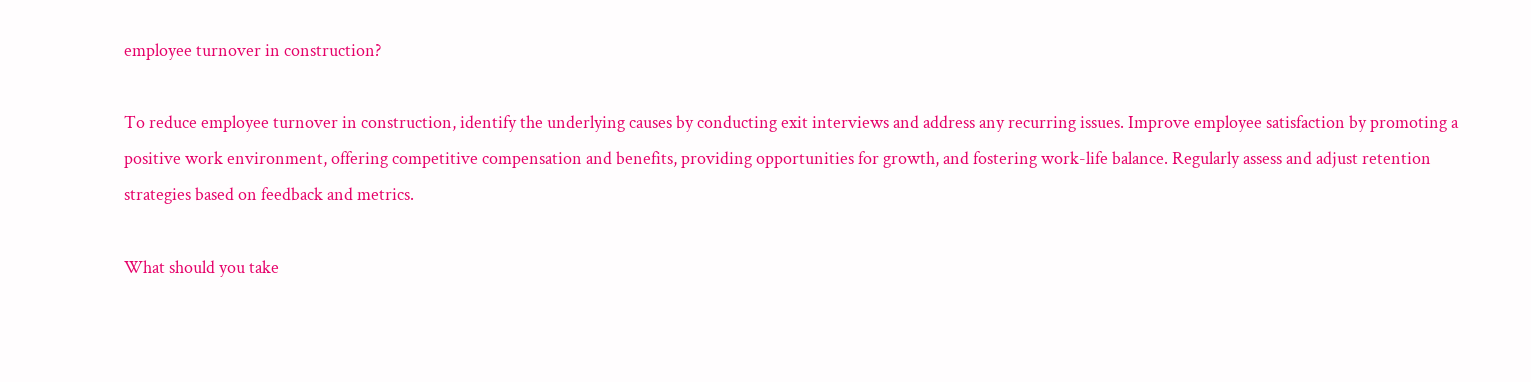employee turnover in construction?

To reduce employee turnover in construction, identify the underlying causes by conducting exit interviews and address any recurring issues. Improve employee satisfaction by promoting a positive work environment, offering competitive compensation and benefits, providing opportunities for growth, and fostering work-life balance. Regularly assess and adjust retention strategies based on feedback and metrics.

What should you take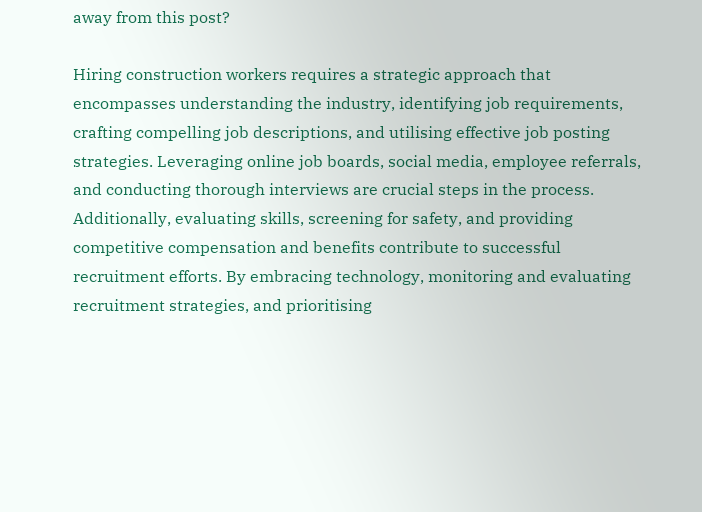away from this post?

Hiring construction workers requires a strategic approach that encompasses understanding the industry, identifying job requirements, crafting compelling job descriptions, and utilising effective job posting strategies. Leveraging online job boards, social media, employee referrals, and conducting thorough interviews are crucial steps in the process. Additionally, evaluating skills, screening for safety, and providing competitive compensation and benefits contribute to successful recruitment efforts. By embracing technology, monitoring and evaluating recruitment strategies, and prioritising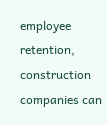employee retention, construction companies can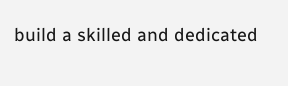build a skilled and dedicated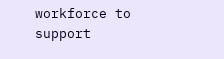workforce to support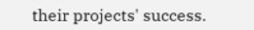their projects' success.